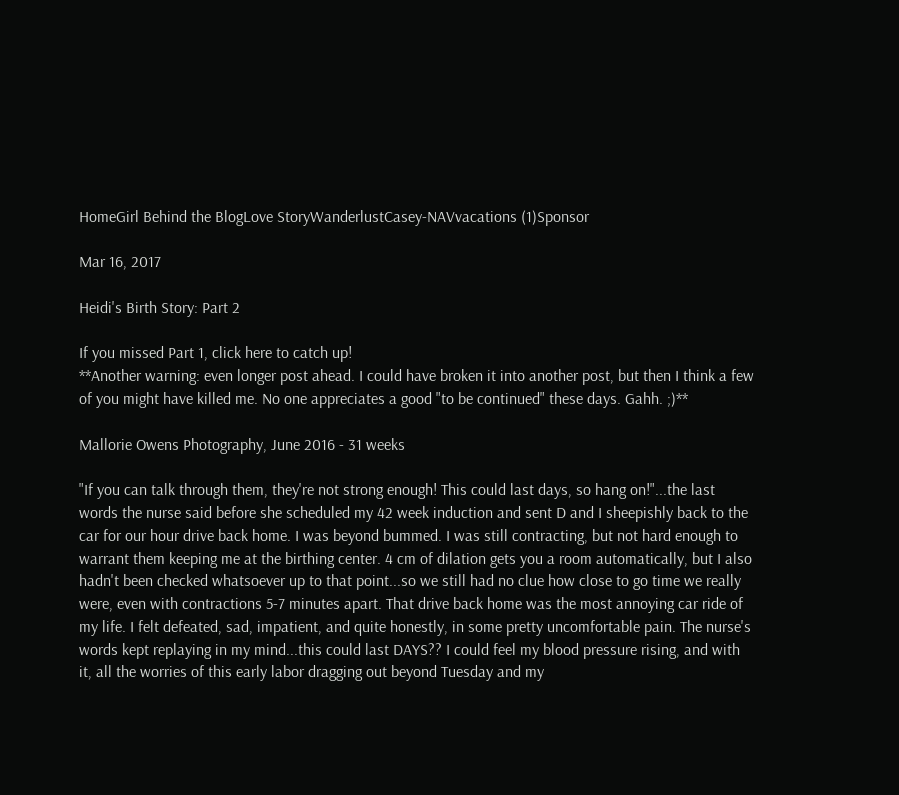HomeGirl Behind the BlogLove StoryWanderlustCasey-NAVvacations (1)Sponsor

Mar 16, 2017

Heidi's Birth Story: Part 2

If you missed Part 1, click here to catch up!
**Another warning: even longer post ahead. I could have broken it into another post, but then I think a few of you might have killed me. No one appreciates a good "to be continued" these days. Gahh. ;)**

Mallorie Owens Photography, June 2016 - 31 weeks

"If you can talk through them, they're not strong enough! This could last days, so hang on!"...the last words the nurse said before she scheduled my 42 week induction and sent D and I sheepishly back to the car for our hour drive back home. I was beyond bummed. I was still contracting, but not hard enough to warrant them keeping me at the birthing center. 4 cm of dilation gets you a room automatically, but I also hadn't been checked whatsoever up to that point...so we still had no clue how close to go time we really were, even with contractions 5-7 minutes apart. That drive back home was the most annoying car ride of my life. I felt defeated, sad, impatient, and quite honestly, in some pretty uncomfortable pain. The nurse's words kept replaying in my mind...this could last DAYS?? I could feel my blood pressure rising, and with it, all the worries of this early labor dragging out beyond Tuesday and my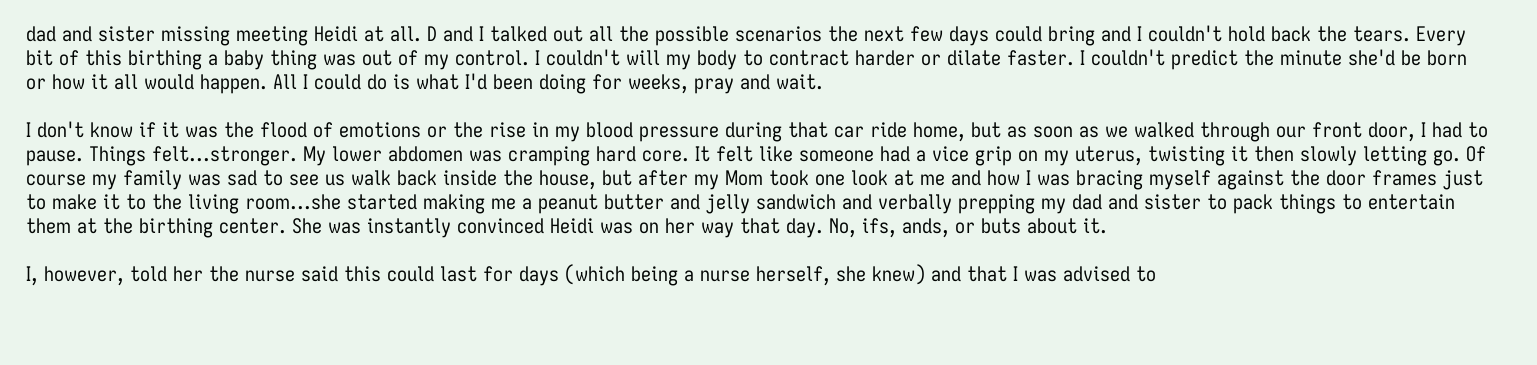dad and sister missing meeting Heidi at all. D and I talked out all the possible scenarios the next few days could bring and I couldn't hold back the tears. Every bit of this birthing a baby thing was out of my control. I couldn't will my body to contract harder or dilate faster. I couldn't predict the minute she'd be born or how it all would happen. All I could do is what I'd been doing for weeks, pray and wait.

I don't know if it was the flood of emotions or the rise in my blood pressure during that car ride home, but as soon as we walked through our front door, I had to pause. Things felt...stronger. My lower abdomen was cramping hard core. It felt like someone had a vice grip on my uterus, twisting it then slowly letting go. Of course my family was sad to see us walk back inside the house, but after my Mom took one look at me and how I was bracing myself against the door frames just to make it to the living room...she started making me a peanut butter and jelly sandwich and verbally prepping my dad and sister to pack things to entertain them at the birthing center. She was instantly convinced Heidi was on her way that day. No, ifs, ands, or buts about it.

I, however, told her the nurse said this could last for days (which being a nurse herself, she knew) and that I was advised to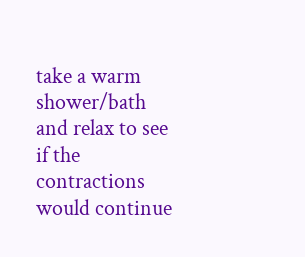take a warm shower/bath and relax to see if the contractions would continue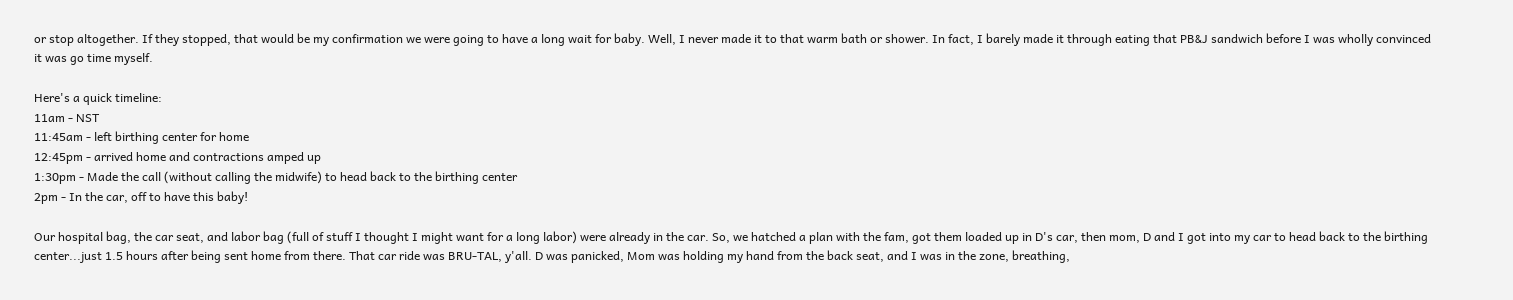or stop altogether. If they stopped, that would be my confirmation we were going to have a long wait for baby. Well, I never made it to that warm bath or shower. In fact, I barely made it through eating that PB&J sandwich before I was wholly convinced it was go time myself.

Here's a quick timeline:
11am - NST
11:45am - left birthing center for home
12:45pm - arrived home and contractions amped up
1:30pm - Made the call (without calling the midwife) to head back to the birthing center
2pm - In the car, off to have this baby!

Our hospital bag, the car seat, and labor bag (full of stuff I thought I might want for a long labor) were already in the car. So, we hatched a plan with the fam, got them loaded up in D's car, then mom, D and I got into my car to head back to the birthing center...just 1.5 hours after being sent home from there. That car ride was BRU-TAL, y'all. D was panicked, Mom was holding my hand from the back seat, and I was in the zone, breathing,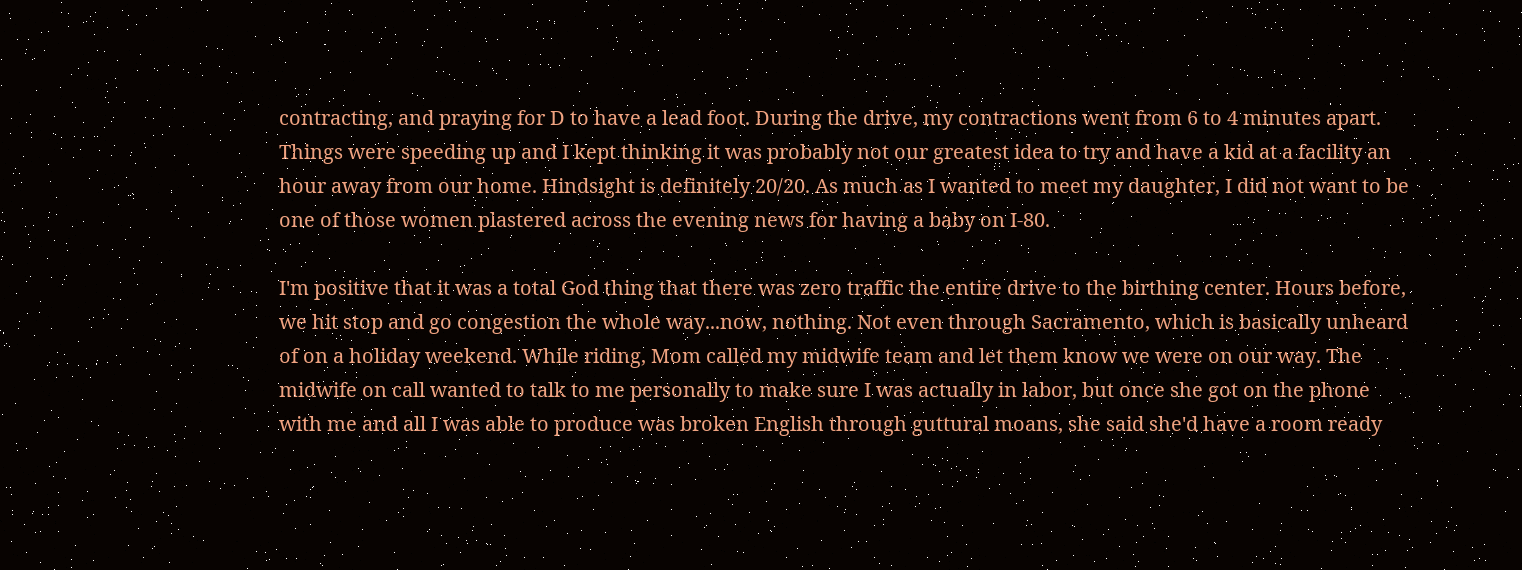contracting, and praying for D to have a lead foot. During the drive, my contractions went from 6 to 4 minutes apart. Things were speeding up and I kept thinking it was probably not our greatest idea to try and have a kid at a facility an hour away from our home. Hindsight is definitely 20/20. As much as I wanted to meet my daughter, I did not want to be one of those women plastered across the evening news for having a baby on I-80.

I'm positive that it was a total God thing that there was zero traffic the entire drive to the birthing center. Hours before, we hit stop and go congestion the whole way...now, nothing. Not even through Sacramento, which is basically unheard of on a holiday weekend. While riding, Mom called my midwife team and let them know we were on our way. The midwife on call wanted to talk to me personally to make sure I was actually in labor, but once she got on the phone with me and all I was able to produce was broken English through guttural moans, she said she'd have a room ready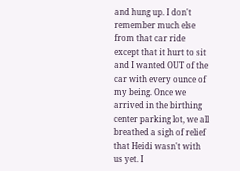and hung up. I don't remember much else from that car ride except that it hurt to sit and I wanted OUT of the car with every ounce of my being. Once we arrived in the birthing center parking lot, we all breathed a sigh of relief that Heidi wasn't with us yet. I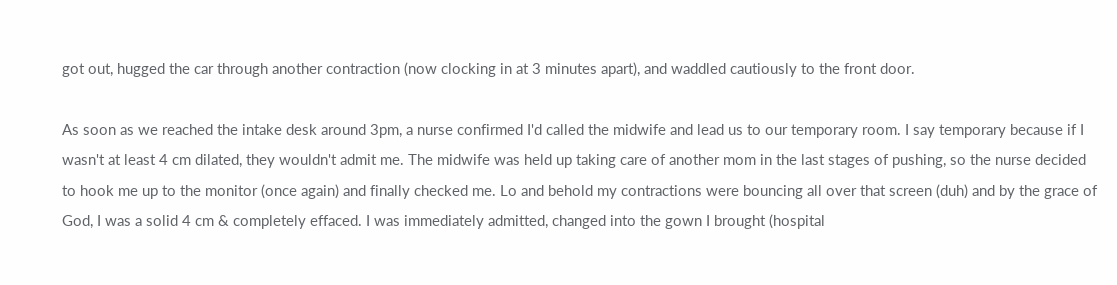got out, hugged the car through another contraction (now clocking in at 3 minutes apart), and waddled cautiously to the front door.

As soon as we reached the intake desk around 3pm, a nurse confirmed I'd called the midwife and lead us to our temporary room. I say temporary because if I wasn't at least 4 cm dilated, they wouldn't admit me. The midwife was held up taking care of another mom in the last stages of pushing, so the nurse decided to hook me up to the monitor (once again) and finally checked me. Lo and behold my contractions were bouncing all over that screen (duh) and by the grace of God, I was a solid 4 cm & completely effaced. I was immediately admitted, changed into the gown I brought (hospital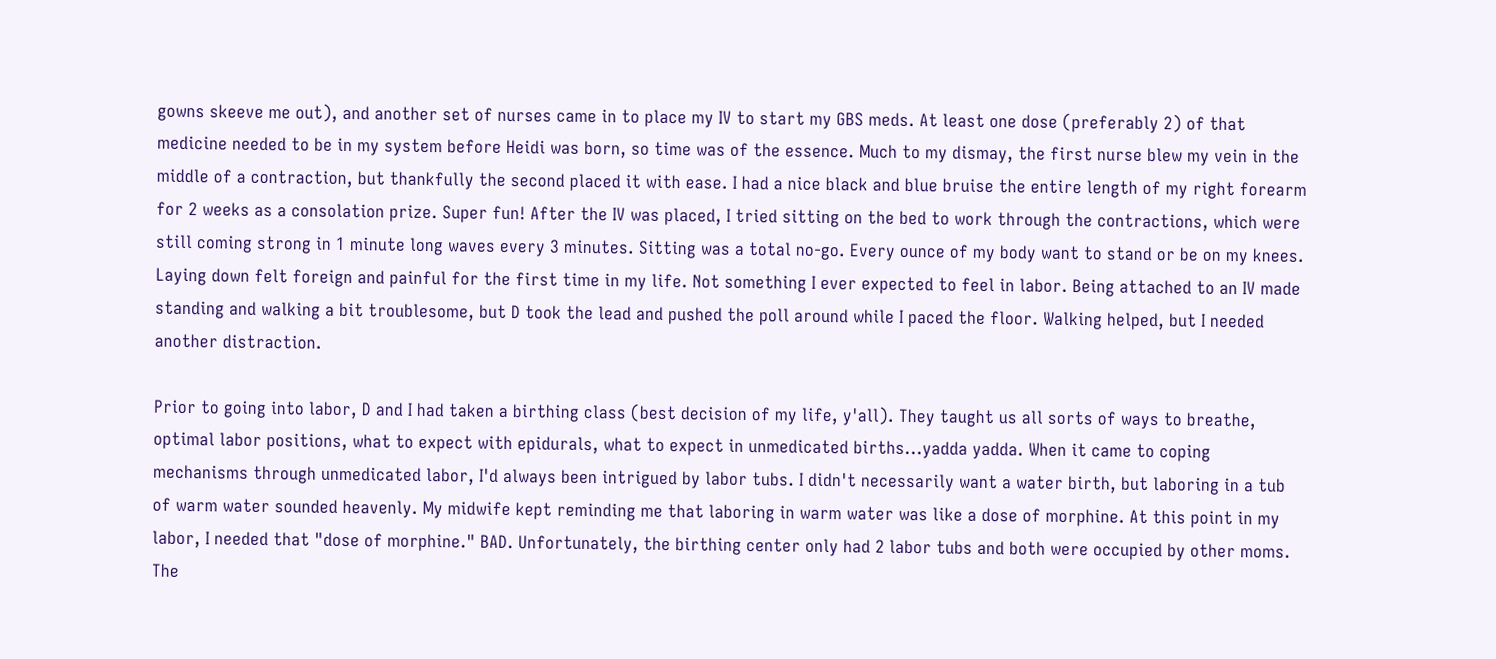gowns skeeve me out), and another set of nurses came in to place my IV to start my GBS meds. At least one dose (preferably 2) of that medicine needed to be in my system before Heidi was born, so time was of the essence. Much to my dismay, the first nurse blew my vein in the middle of a contraction, but thankfully the second placed it with ease. I had a nice black and blue bruise the entire length of my right forearm for 2 weeks as a consolation prize. Super fun! After the IV was placed, I tried sitting on the bed to work through the contractions, which were still coming strong in 1 minute long waves every 3 minutes. Sitting was a total no-go. Every ounce of my body want to stand or be on my knees. Laying down felt foreign and painful for the first time in my life. Not something I ever expected to feel in labor. Being attached to an IV made standing and walking a bit troublesome, but D took the lead and pushed the poll around while I paced the floor. Walking helped, but I needed another distraction.

Prior to going into labor, D and I had taken a birthing class (best decision of my life, y'all). They taught us all sorts of ways to breathe, optimal labor positions, what to expect with epidurals, what to expect in unmedicated births...yadda yadda. When it came to coping mechanisms through unmedicated labor, I'd always been intrigued by labor tubs. I didn't necessarily want a water birth, but laboring in a tub of warm water sounded heavenly. My midwife kept reminding me that laboring in warm water was like a dose of morphine. At this point in my labor, I needed that "dose of morphine." BAD. Unfortunately, the birthing center only had 2 labor tubs and both were occupied by other moms. The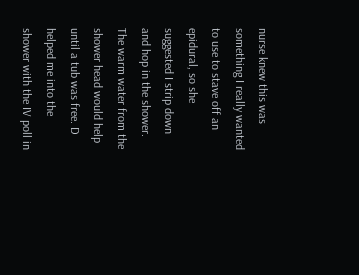nurse knew this was something I really wanted to use to stave off an epidural, so she suggested I strip down and hop in the shower. The warm water from the shower head would help until a tub was free. D helped me into the shower with the IV poll in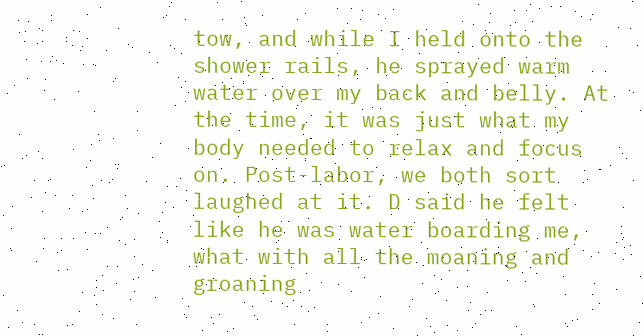tow, and while I held onto the shower rails, he sprayed warm water over my back and belly. At the time, it was just what my body needed to relax and focus on. Post-labor, we both sort laughed at it. D said he felt like he was water boarding me, what with all the moaning and groaning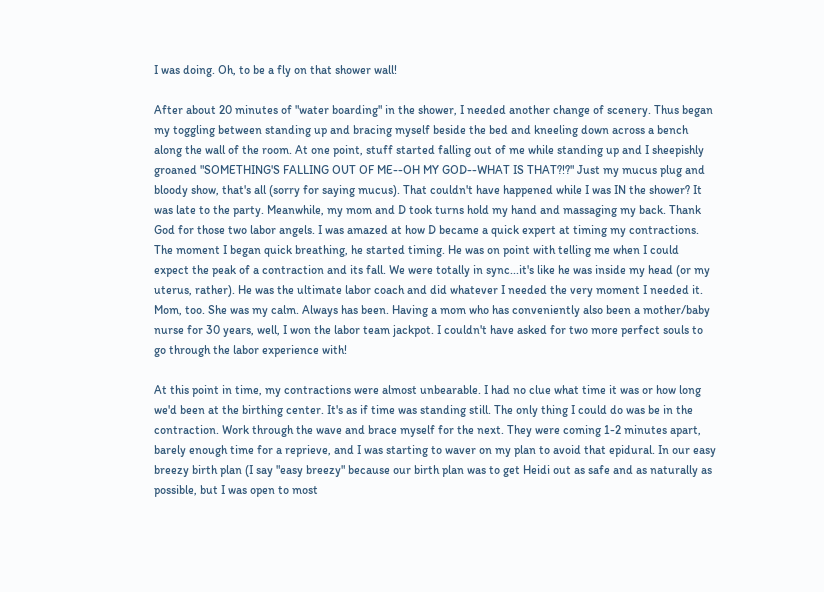I was doing. Oh, to be a fly on that shower wall!

After about 20 minutes of "water boarding" in the shower, I needed another change of scenery. Thus began my toggling between standing up and bracing myself beside the bed and kneeling down across a bench along the wall of the room. At one point, stuff started falling out of me while standing up and I sheepishly groaned "SOMETHING'S FALLING OUT OF ME--OH MY GOD--WHAT IS THAT?!?" Just my mucus plug and bloody show, that's all (sorry for saying mucus). That couldn't have happened while I was IN the shower? It was late to the party. Meanwhile, my mom and D took turns hold my hand and massaging my back. Thank God for those two labor angels. I was amazed at how D became a quick expert at timing my contractions. The moment I began quick breathing, he started timing. He was on point with telling me when I could expect the peak of a contraction and its fall. We were totally in sync...it's like he was inside my head (or my uterus, rather). He was the ultimate labor coach and did whatever I needed the very moment I needed it. Mom, too. She was my calm. Always has been. Having a mom who has conveniently also been a mother/baby nurse for 30 years, well, I won the labor team jackpot. I couldn't have asked for two more perfect souls to go through the labor experience with!

At this point in time, my contractions were almost unbearable. I had no clue what time it was or how long we'd been at the birthing center. It's as if time was standing still. The only thing I could do was be in the contraction. Work through the wave and brace myself for the next. They were coming 1-2 minutes apart, barely enough time for a reprieve, and I was starting to waver on my plan to avoid that epidural. In our easy breezy birth plan (I say "easy breezy" because our birth plan was to get Heidi out as safe and as naturally as possible, but I was open to most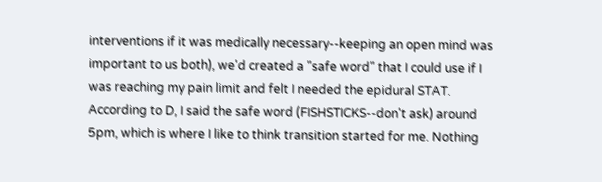interventions if it was medically necessary--keeping an open mind was important to us both), we'd created a "safe word" that I could use if I was reaching my pain limit and felt I needed the epidural STAT. According to D, I said the safe word (FISHSTICKS--don't ask) around 5pm, which is where I like to think transition started for me. Nothing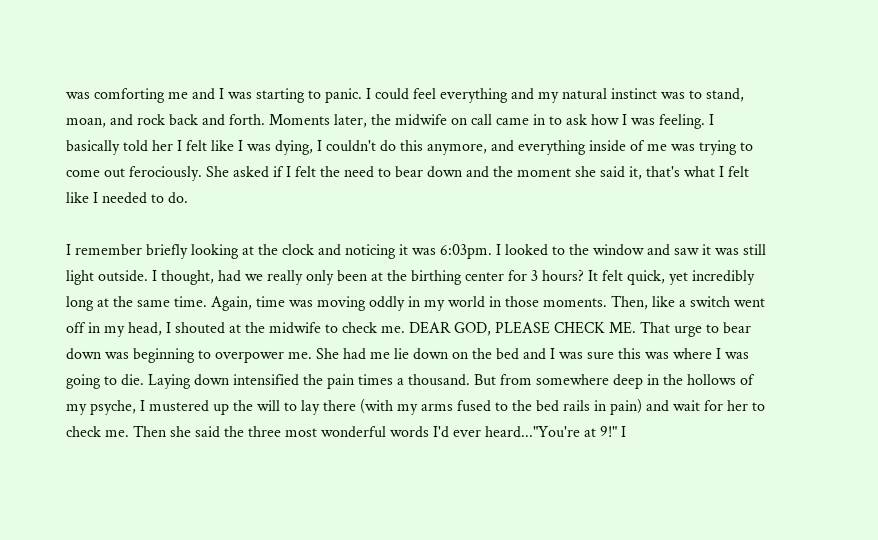was comforting me and I was starting to panic. I could feel everything and my natural instinct was to stand, moan, and rock back and forth. Moments later, the midwife on call came in to ask how I was feeling. I basically told her I felt like I was dying, I couldn't do this anymore, and everything inside of me was trying to come out ferociously. She asked if I felt the need to bear down and the moment she said it, that's what I felt like I needed to do.

I remember briefly looking at the clock and noticing it was 6:03pm. I looked to the window and saw it was still light outside. I thought, had we really only been at the birthing center for 3 hours? It felt quick, yet incredibly long at the same time. Again, time was moving oddly in my world in those moments. Then, like a switch went off in my head, I shouted at the midwife to check me. DEAR GOD, PLEASE CHECK ME. That urge to bear down was beginning to overpower me. She had me lie down on the bed and I was sure this was where I was going to die. Laying down intensified the pain times a thousand. But from somewhere deep in the hollows of my psyche, I mustered up the will to lay there (with my arms fused to the bed rails in pain) and wait for her to check me. Then she said the three most wonderful words I'd ever heard..."You're at 9!" I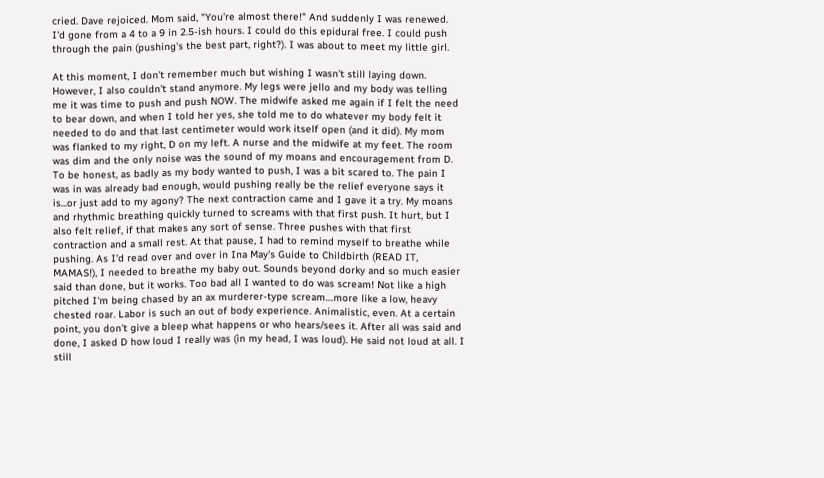cried. Dave rejoiced. Mom said, "You're almost there!" And suddenly I was renewed. I'd gone from a 4 to a 9 in 2.5-ish hours. I could do this epidural free. I could push through the pain (pushing's the best part, right?). I was about to meet my little girl.

At this moment, I don't remember much but wishing I wasn't still laying down. However, I also couldn't stand anymore. My legs were jello and my body was telling me it was time to push and push NOW. The midwife asked me again if I felt the need to bear down, and when I told her yes, she told me to do whatever my body felt it needed to do and that last centimeter would work itself open (and it did). My mom was flanked to my right, D on my left. A nurse and the midwife at my feet. The room was dim and the only noise was the sound of my moans and encouragement from D. To be honest, as badly as my body wanted to push, I was a bit scared to. The pain I was in was already bad enough, would pushing really be the relief everyone says it is...or just add to my agony? The next contraction came and I gave it a try. My moans and rhythmic breathing quickly turned to screams with that first push. It hurt, but I also felt relief, if that makes any sort of sense. Three pushes with that first contraction and a small rest. At that pause, I had to remind myself to breathe while pushing. As I'd read over and over in Ina May's Guide to Childbirth (READ IT, MAMAS!), I needed to breathe my baby out. Sounds beyond dorky and so much easier said than done, but it works. Too bad all I wanted to do was scream! Not like a high pitched I'm being chased by an ax murderer-type scream....more like a low, heavy chested roar. Labor is such an out of body experience. Animalistic, even. At a certain point, you don't give a bleep what happens or who hears/sees it. After all was said and done, I asked D how loud I really was (in my head, I was loud). He said not loud at all. I still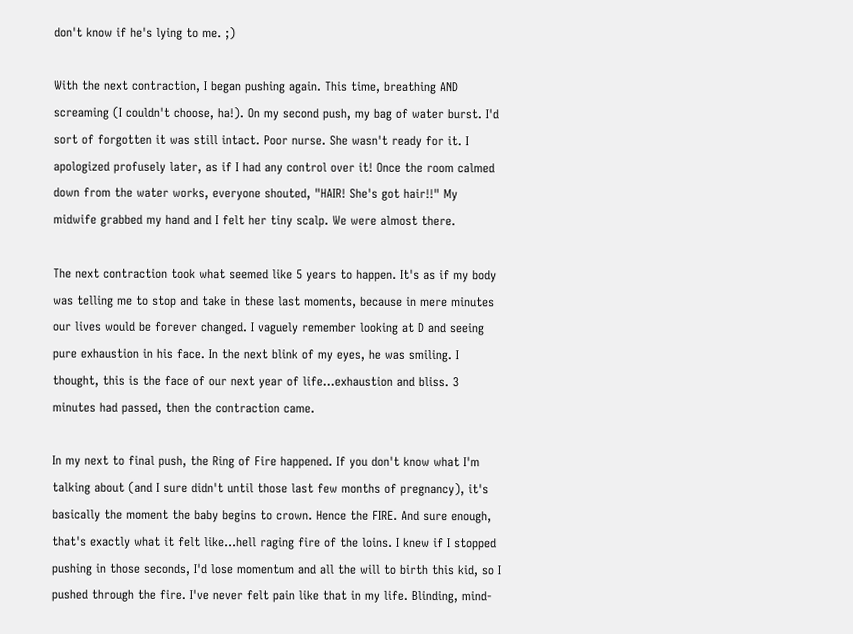don't know if he's lying to me. ;)

With the next contraction, I began pushing again. This time, breathing AND screaming (I couldn't choose, ha!). On my second push, my bag of water burst. I'd sort of forgotten it was still intact. Poor nurse. She wasn't ready for it. I apologized profusely later, as if I had any control over it! Once the room calmed down from the water works, everyone shouted, "HAIR! She's got hair!!" My midwife grabbed my hand and I felt her tiny scalp. We were almost there.

The next contraction took what seemed like 5 years to happen. It's as if my body was telling me to stop and take in these last moments, because in mere minutes our lives would be forever changed. I vaguely remember looking at D and seeing pure exhaustion in his face. In the next blink of my eyes, he was smiling. I thought, this is the face of our next year of life...exhaustion and bliss. 3 minutes had passed, then the contraction came.

In my next to final push, the Ring of Fire happened. If you don't know what I'm talking about (and I sure didn't until those last few months of pregnancy), it's basically the moment the baby begins to crown. Hence the FIRE. And sure enough, that's exactly what it felt like...hell raging fire of the loins. I knew if I stopped pushing in those seconds, I'd lose momentum and all the will to birth this kid, so I pushed through the fire. I've never felt pain like that in my life. Blinding, mind-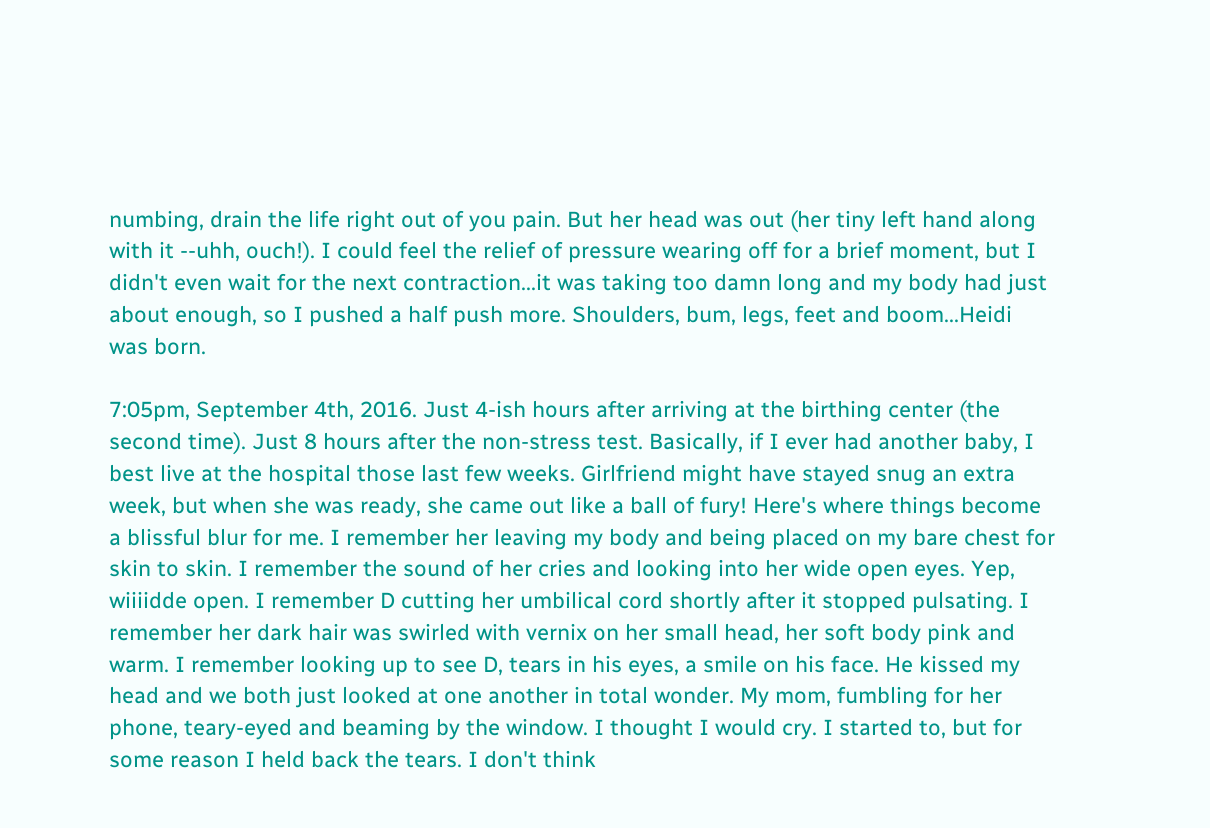numbing, drain the life right out of you pain. But her head was out (her tiny left hand along with it --uhh, ouch!). I could feel the relief of pressure wearing off for a brief moment, but I didn't even wait for the next contraction...it was taking too damn long and my body had just about enough, so I pushed a half push more. Shoulders, bum, legs, feet and boom...Heidi was born.

7:05pm, September 4th, 2016. Just 4-ish hours after arriving at the birthing center (the second time). Just 8 hours after the non-stress test. Basically, if I ever had another baby, I best live at the hospital those last few weeks. Girlfriend might have stayed snug an extra week, but when she was ready, she came out like a ball of fury! Here's where things become a blissful blur for me. I remember her leaving my body and being placed on my bare chest for skin to skin. I remember the sound of her cries and looking into her wide open eyes. Yep, wiiiidde open. I remember D cutting her umbilical cord shortly after it stopped pulsating. I remember her dark hair was swirled with vernix on her small head, her soft body pink and warm. I remember looking up to see D, tears in his eyes, a smile on his face. He kissed my head and we both just looked at one another in total wonder. My mom, fumbling for her phone, teary-eyed and beaming by the window. I thought I would cry. I started to, but for some reason I held back the tears. I don't think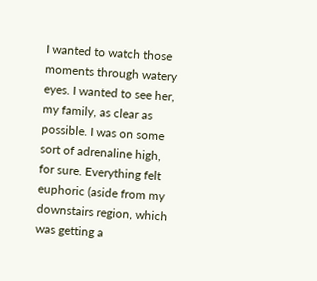I wanted to watch those moments through watery eyes. I wanted to see her, my family, as clear as possible. I was on some sort of adrenaline high, for sure. Everything felt euphoric (aside from my downstairs region, which was getting a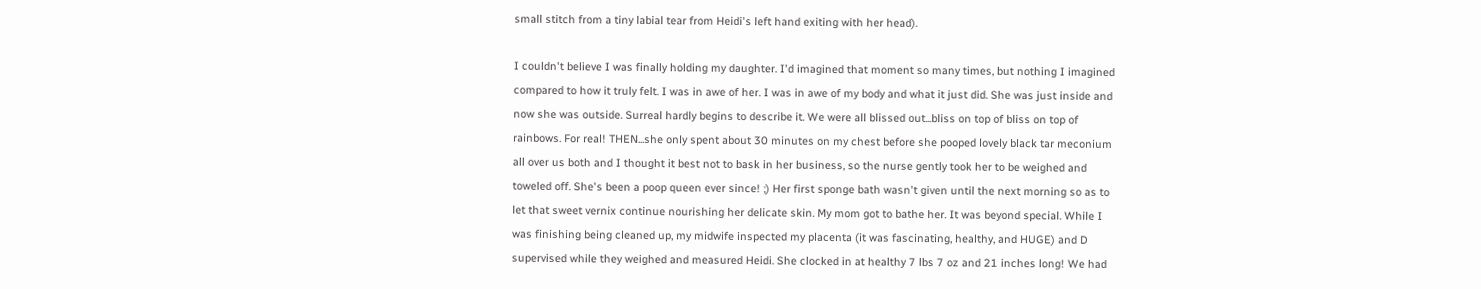small stitch from a tiny labial tear from Heidi's left hand exiting with her head).

I couldn't believe I was finally holding my daughter. I'd imagined that moment so many times, but nothing I imagined compared to how it truly felt. I was in awe of her. I was in awe of my body and what it just did. She was just inside and now she was outside. Surreal hardly begins to describe it. We were all blissed out...bliss on top of bliss on top of rainbows. For real! THEN...she only spent about 30 minutes on my chest before she pooped lovely black tar meconium all over us both and I thought it best not to bask in her business, so the nurse gently took her to be weighed and toweled off. She's been a poop queen ever since! ;) Her first sponge bath wasn't given until the next morning so as to let that sweet vernix continue nourishing her delicate skin. My mom got to bathe her. It was beyond special. While I was finishing being cleaned up, my midwife inspected my placenta (it was fascinating, healthy, and HUGE) and D supervised while they weighed and measured Heidi. She clocked in at healthy 7 lbs 7 oz and 21 inches long! We had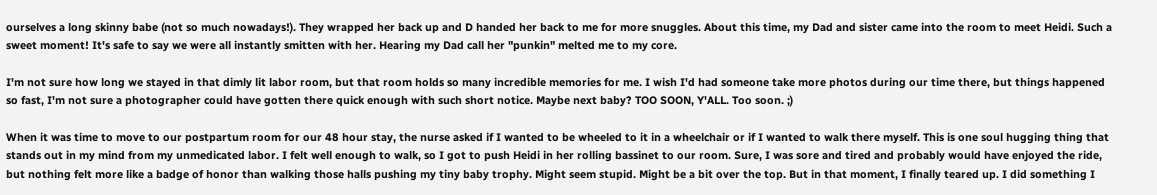ourselves a long skinny babe (not so much nowadays!). They wrapped her back up and D handed her back to me for more snuggles. About this time, my Dad and sister came into the room to meet Heidi. Such a sweet moment! It's safe to say we were all instantly smitten with her. Hearing my Dad call her "punkin" melted me to my core.

I'm not sure how long we stayed in that dimly lit labor room, but that room holds so many incredible memories for me. I wish I'd had someone take more photos during our time there, but things happened so fast, I'm not sure a photographer could have gotten there quick enough with such short notice. Maybe next baby? TOO SOON, Y'ALL. Too soon. ;)

When it was time to move to our postpartum room for our 48 hour stay, the nurse asked if I wanted to be wheeled to it in a wheelchair or if I wanted to walk there myself. This is one soul hugging thing that stands out in my mind from my unmedicated labor. I felt well enough to walk, so I got to push Heidi in her rolling bassinet to our room. Sure, I was sore and tired and probably would have enjoyed the ride, but nothing felt more like a badge of honor than walking those halls pushing my tiny baby trophy. Might seem stupid. Might be a bit over the top. But in that moment, I finally teared up. I did something I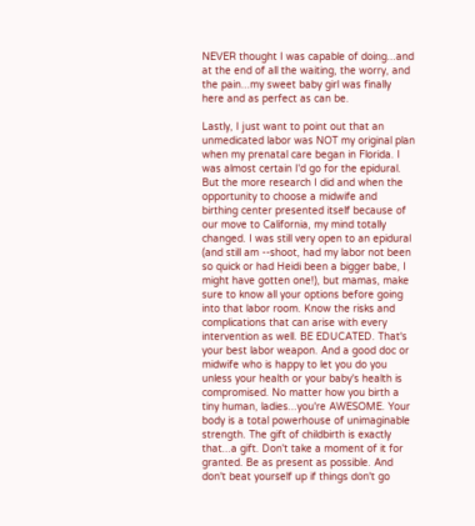NEVER thought I was capable of doing...and at the end of all the waiting, the worry, and the pain...my sweet baby girl was finally here and as perfect as can be.

Lastly, I just want to point out that an unmedicated labor was NOT my original plan when my prenatal care began in Florida. I was almost certain I'd go for the epidural. But the more research I did and when the opportunity to choose a midwife and birthing center presented itself because of our move to California, my mind totally changed. I was still very open to an epidural (and still am --shoot, had my labor not been so quick or had Heidi been a bigger babe, I might have gotten one!), but mamas, make sure to know all your options before going into that labor room. Know the risks and complications that can arise with every intervention as well. BE EDUCATED. That's your best labor weapon. And a good doc or midwife who is happy to let you do you unless your health or your baby's health is compromised. No matter how you birth a tiny human, ladies...you're AWESOME. Your body is a total powerhouse of unimaginable strength. The gift of childbirth is exactly that...a gift. Don't take a moment of it for granted. Be as present as possible. And don't beat yourself up if things don't go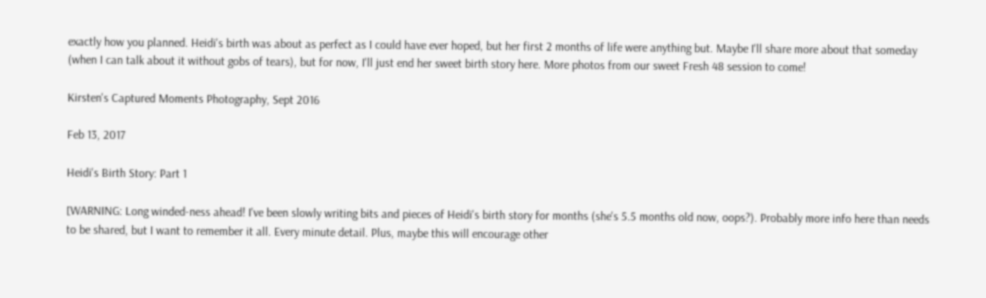exactly how you planned. Heidi's birth was about as perfect as I could have ever hoped, but her first 2 months of life were anything but. Maybe I'll share more about that someday (when I can talk about it without gobs of tears), but for now, I'll just end her sweet birth story here. More photos from our sweet Fresh 48 session to come!

Kirsten's Captured Moments Photography, Sept 2016

Feb 13, 2017

Heidi's Birth Story: Part 1

[WARNING: Long winded-ness ahead! I've been slowly writing bits and pieces of Heidi's birth story for months (she's 5.5 months old now, oops?). Probably more info here than needs to be shared, but I want to remember it all. Every minute detail. Plus, maybe this will encourage other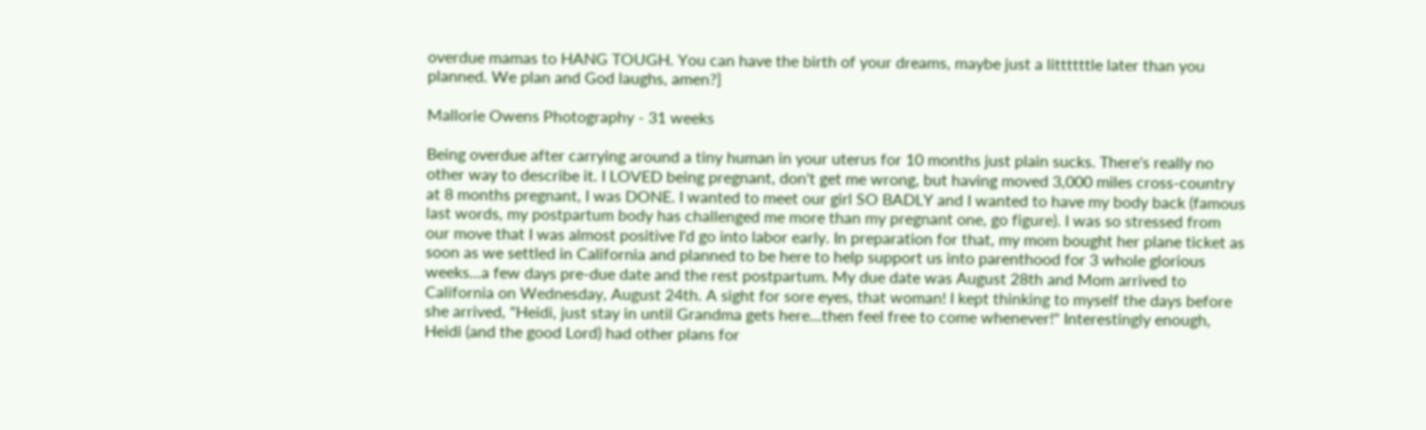overdue mamas to HANG TOUGH. You can have the birth of your dreams, maybe just a littttttle later than you planned. We plan and God laughs, amen?]

Mallorie Owens Photography - 31 weeks

Being overdue after carrying around a tiny human in your uterus for 10 months just plain sucks. There's really no other way to describe it. I LOVED being pregnant, don't get me wrong, but having moved 3,000 miles cross-country at 8 months pregnant, I was DONE. I wanted to meet our girl SO BADLY and I wanted to have my body back (famous last words, my postpartum body has challenged me more than my pregnant one, go figure). I was so stressed from our move that I was almost positive I'd go into labor early. In preparation for that, my mom bought her plane ticket as soon as we settled in California and planned to be here to help support us into parenthood for 3 whole glorious weeks...a few days pre-due date and the rest postpartum. My due date was August 28th and Mom arrived to California on Wednesday, August 24th. A sight for sore eyes, that woman! I kept thinking to myself the days before she arrived, "Heidi, just stay in until Grandma gets here...then feel free to come whenever!" Interestingly enough, Heidi (and the good Lord) had other plans for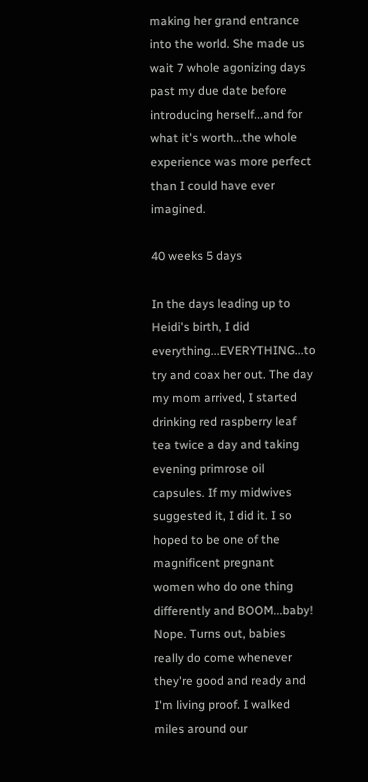making her grand entrance into the world. She made us wait 7 whole agonizing days past my due date before introducing herself...and for what it's worth...the whole experience was more perfect than I could have ever imagined.

40 weeks 5 days

In the days leading up to Heidi's birth, I did everything...EVERYTHING...to try and coax her out. The day my mom arrived, I started drinking red raspberry leaf tea twice a day and taking evening primrose oil capsules. If my midwives suggested it, I did it. I so hoped to be one of the magnificent pregnant women who do one thing differently and BOOM...baby! Nope. Turns out, babies really do come whenever they're good and ready and I'm living proof. I walked miles around our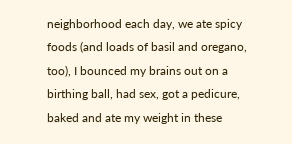neighborhood each day, we ate spicy foods (and loads of basil and oregano, too), I bounced my brains out on a birthing ball, had sex, got a pedicure, baked and ate my weight in these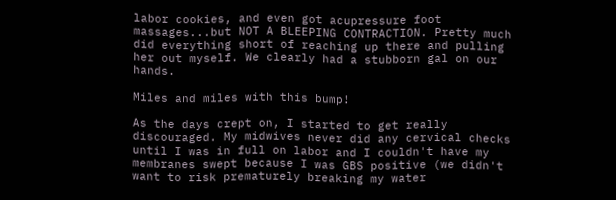labor cookies, and even got acupressure foot massages...but NOT A BLEEPING CONTRACTION. Pretty much did everything short of reaching up there and pulling her out myself. We clearly had a stubborn gal on our hands.

Miles and miles with this bump!

As the days crept on, I started to get really discouraged. My midwives never did any cervical checks until I was in full on labor and I couldn't have my membranes swept because I was GBS positive (we didn't want to risk prematurely breaking my water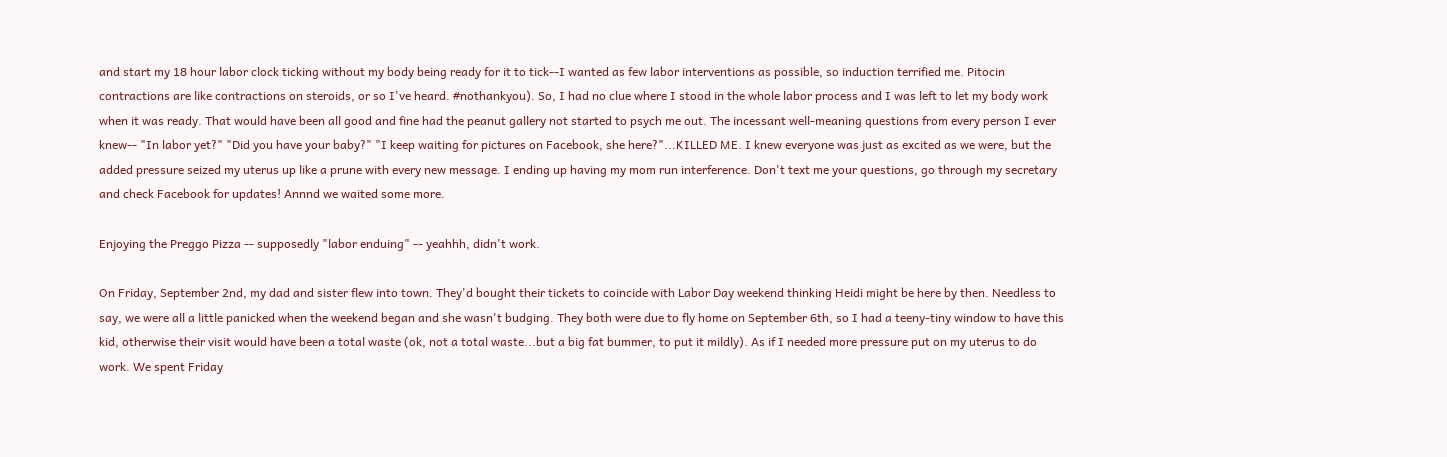and start my 18 hour labor clock ticking without my body being ready for it to tick--I wanted as few labor interventions as possible, so induction terrified me. Pitocin contractions are like contractions on steroids, or so I've heard. #nothankyou). So, I had no clue where I stood in the whole labor process and I was left to let my body work when it was ready. That would have been all good and fine had the peanut gallery not started to psych me out. The incessant well-meaning questions from every person I ever knew-- "In labor yet?" "Did you have your baby?" "I keep waiting for pictures on Facebook, she here?"...KILLED ME. I knew everyone was just as excited as we were, but the added pressure seized my uterus up like a prune with every new message. I ending up having my mom run interference. Don't text me your questions, go through my secretary and check Facebook for updates! Annnd we waited some more.

Enjoying the Preggo Pizza -- supposedly "labor enduing" -- yeahhh, didn't work.

On Friday, September 2nd, my dad and sister flew into town. They'd bought their tickets to coincide with Labor Day weekend thinking Heidi might be here by then. Needless to say, we were all a little panicked when the weekend began and she wasn't budging. They both were due to fly home on September 6th, so I had a teeny-tiny window to have this kid, otherwise their visit would have been a total waste (ok, not a total waste...but a big fat bummer, to put it mildly). As if I needed more pressure put on my uterus to do work. We spent Friday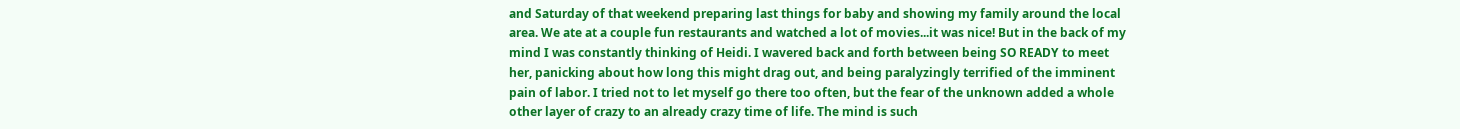and Saturday of that weekend preparing last things for baby and showing my family around the local area. We ate at a couple fun restaurants and watched a lot of movies...it was nice! But in the back of my mind I was constantly thinking of Heidi. I wavered back and forth between being SO READY to meet her, panicking about how long this might drag out, and being paralyzingly terrified of the imminent pain of labor. I tried not to let myself go there too often, but the fear of the unknown added a whole other layer of crazy to an already crazy time of life. The mind is such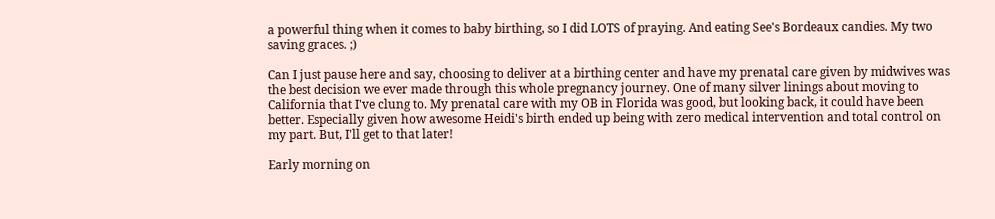a powerful thing when it comes to baby birthing, so I did LOTS of praying. And eating See's Bordeaux candies. My two saving graces. ;)

Can I just pause here and say, choosing to deliver at a birthing center and have my prenatal care given by midwives was the best decision we ever made through this whole pregnancy journey. One of many silver linings about moving to California that I've clung to. My prenatal care with my OB in Florida was good, but looking back, it could have been better. Especially given how awesome Heidi's birth ended up being with zero medical intervention and total control on my part. But, I'll get to that later!

Early morning on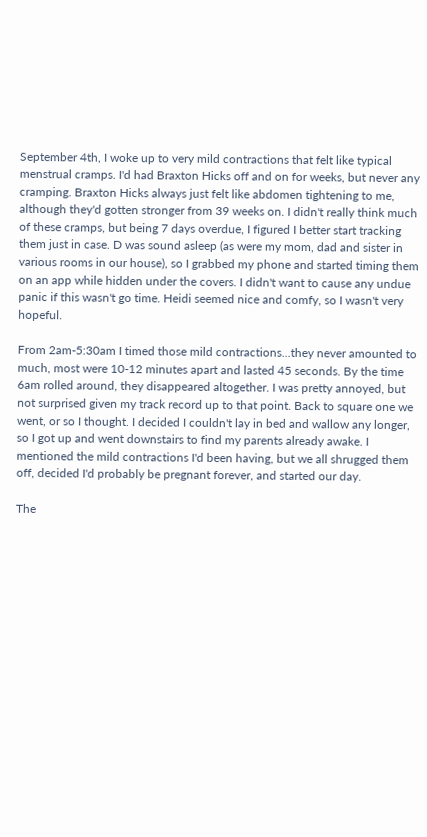September 4th, I woke up to very mild contractions that felt like typical menstrual cramps. I'd had Braxton Hicks off and on for weeks, but never any cramping. Braxton Hicks always just felt like abdomen tightening to me, although they'd gotten stronger from 39 weeks on. I didn't really think much of these cramps, but being 7 days overdue, I figured I better start tracking them just in case. D was sound asleep (as were my mom, dad and sister in various rooms in our house), so I grabbed my phone and started timing them on an app while hidden under the covers. I didn't want to cause any undue panic if this wasn't go time. Heidi seemed nice and comfy, so I wasn't very hopeful.

From 2am-5:30am I timed those mild contractions...they never amounted to much, most were 10-12 minutes apart and lasted 45 seconds. By the time 6am rolled around, they disappeared altogether. I was pretty annoyed, but not surprised given my track record up to that point. Back to square one we went, or so I thought. I decided I couldn't lay in bed and wallow any longer, so I got up and went downstairs to find my parents already awake. I mentioned the mild contractions I'd been having, but we all shrugged them off, decided I'd probably be pregnant forever, and started our day.

The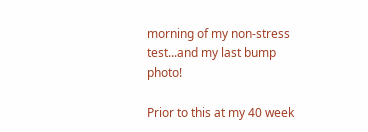morning of my non-stress test...and my last bump photo!

Prior to this at my 40 week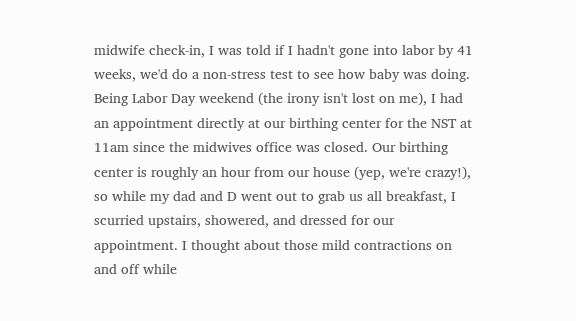midwife check-in, I was told if I hadn't gone into labor by 41 weeks, we'd do a non-stress test to see how baby was doing. Being Labor Day weekend (the irony isn't lost on me), I had an appointment directly at our birthing center for the NST at 11am since the midwives office was closed. Our birthing center is roughly an hour from our house (yep, we're crazy!), so while my dad and D went out to grab us all breakfast, I scurried upstairs, showered, and dressed for our appointment. I thought about those mild contractions on and off while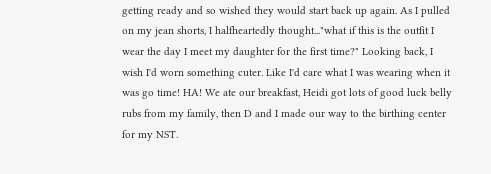getting ready and so wished they would start back up again. As I pulled on my jean shorts, I halfheartedly thought..."what if this is the outfit I wear the day I meet my daughter for the first time?" Looking back, I wish I'd worn something cuter. Like I'd care what I was wearing when it was go time! HA! We ate our breakfast, Heidi got lots of good luck belly rubs from my family, then D and I made our way to the birthing center for my NST.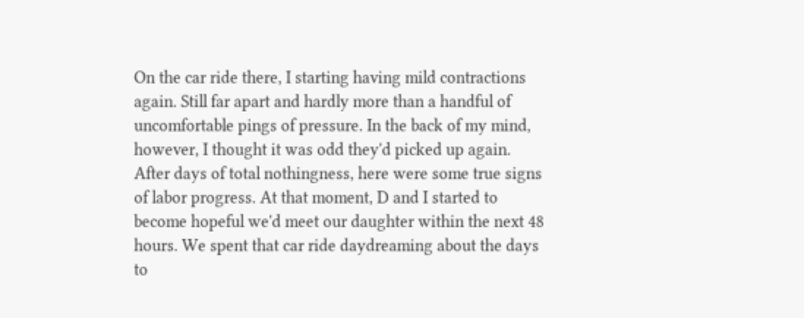On the car ride there, I starting having mild contractions again. Still far apart and hardly more than a handful of uncomfortable pings of pressure. In the back of my mind, however, I thought it was odd they'd picked up again. After days of total nothingness, here were some true signs of labor progress. At that moment, D and I started to become hopeful we'd meet our daughter within the next 48 hours. We spent that car ride daydreaming about the days to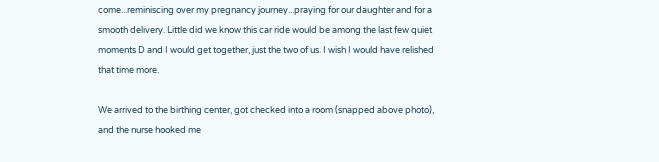come...reminiscing over my pregnancy journey...praying for our daughter and for a smooth delivery. Little did we know this car ride would be among the last few quiet moments D and I would get together, just the two of us. I wish I would have relished that time more.

We arrived to the birthing center, got checked into a room (snapped above photo), and the nurse hooked me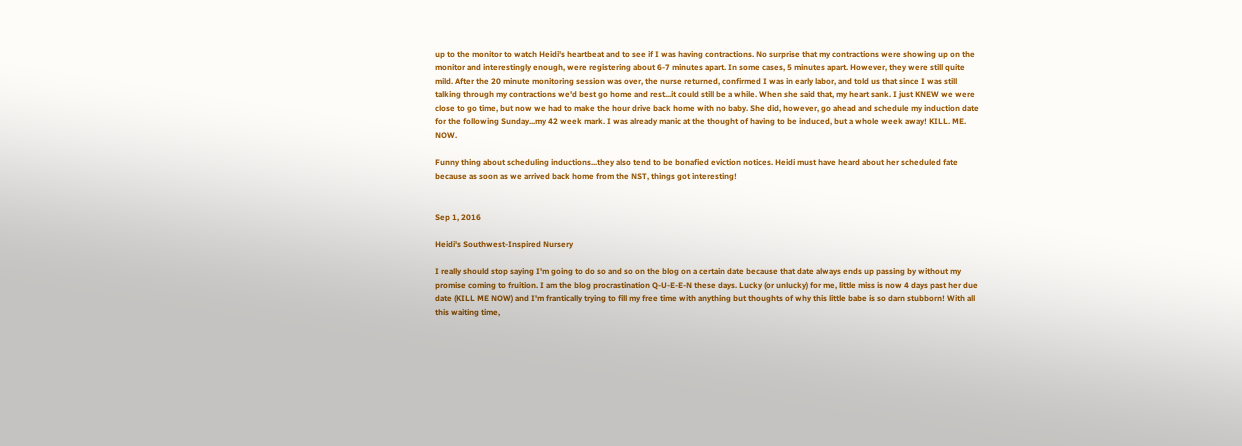up to the monitor to watch Heidi's heartbeat and to see if I was having contractions. No surprise that my contractions were showing up on the monitor and interestingly enough, were registering about 6-7 minutes apart. In some cases, 5 minutes apart. However, they were still quite mild. After the 20 minute monitoring session was over, the nurse returned, confirmed I was in early labor, and told us that since I was still talking through my contractions we'd best go home and rest...it could still be a while. When she said that, my heart sank. I just KNEW we were close to go time, but now we had to make the hour drive back home with no baby. She did, however, go ahead and schedule my induction date for the following Sunday...my 42 week mark. I was already manic at the thought of having to be induced, but a whole week away! KILL. ME. NOW.

Funny thing about scheduling inductions...they also tend to be bonafied eviction notices. Heidi must have heard about her scheduled fate because as soon as we arrived back home from the NST, things got interesting!


Sep 1, 2016

Heidi's Southwest-Inspired Nursery

I really should stop saying I'm going to do so and so on the blog on a certain date because that date always ends up passing by without my promise coming to fruition. I am the blog procrastination Q-U-E-E-N these days. Lucky (or unlucky) for me, little miss is now 4 days past her due date (KILL ME NOW) and I'm frantically trying to fill my free time with anything but thoughts of why this little babe is so darn stubborn! With all this waiting time,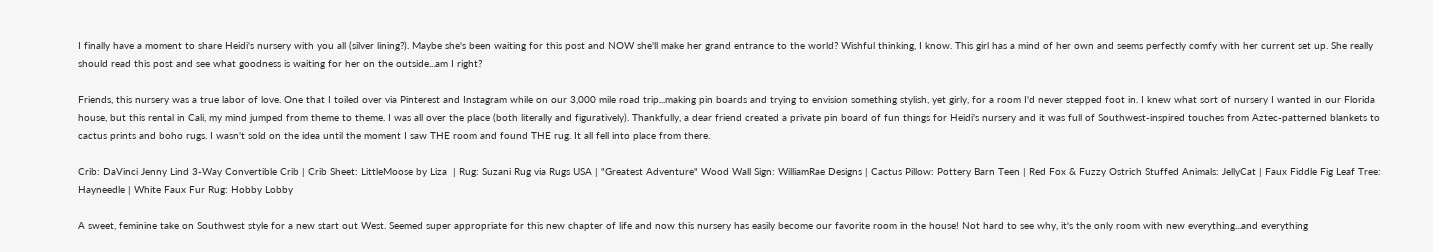I finally have a moment to share Heidi's nursery with you all (silver lining?). Maybe she's been waiting for this post and NOW she'll make her grand entrance to the world? Wishful thinking, I know. This girl has a mind of her own and seems perfectly comfy with her current set up. She really should read this post and see what goodness is waiting for her on the outside...am I right?

Friends, this nursery was a true labor of love. One that I toiled over via Pinterest and Instagram while on our 3,000 mile road trip...making pin boards and trying to envision something stylish, yet girly, for a room I'd never stepped foot in. I knew what sort of nursery I wanted in our Florida house, but this rental in Cali, my mind jumped from theme to theme. I was all over the place (both literally and figuratively). Thankfully, a dear friend created a private pin board of fun things for Heidi's nursery and it was full of Southwest-inspired touches from Aztec-patterned blankets to cactus prints and boho rugs. I wasn't sold on the idea until the moment I saw THE room and found THE rug. It all fell into place from there.

Crib: DaVinci Jenny Lind 3-Way Convertible Crib | Crib Sheet: LittleMoose by Liza  | Rug: Suzani Rug via Rugs USA | "Greatest Adventure" Wood Wall Sign: WilliamRae Designs | Cactus Pillow: Pottery Barn Teen | Red Fox & Fuzzy Ostrich Stuffed Animals: JellyCat | Faux Fiddle Fig Leaf Tree: Hayneedle | White Faux Fur Rug: Hobby Lobby

A sweet, feminine take on Southwest style for a new start out West. Seemed super appropriate for this new chapter of life and now this nursery has easily become our favorite room in the house! Not hard to see why, it's the only room with new everything...and everything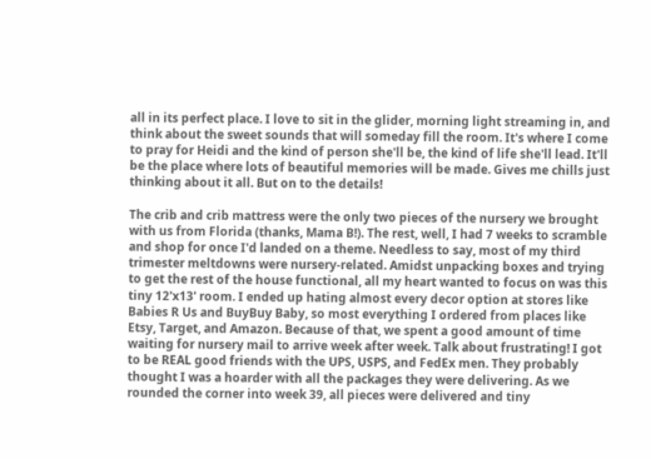all in its perfect place. I love to sit in the glider, morning light streaming in, and think about the sweet sounds that will someday fill the room. It's where I come to pray for Heidi and the kind of person she'll be, the kind of life she'll lead. It'll be the place where lots of beautiful memories will be made. Gives me chills just thinking about it all. But on to the details!

The crib and crib mattress were the only two pieces of the nursery we brought with us from Florida (thanks, Mama B!). The rest, well, I had 7 weeks to scramble and shop for once I'd landed on a theme. Needless to say, most of my third trimester meltdowns were nursery-related. Amidst unpacking boxes and trying to get the rest of the house functional, all my heart wanted to focus on was this tiny 12'x13' room. I ended up hating almost every decor option at stores like Babies R Us and BuyBuy Baby, so most everything I ordered from places like Etsy, Target, and Amazon. Because of that, we spent a good amount of time waiting for nursery mail to arrive week after week. Talk about frustrating! I got to be REAL good friends with the UPS, USPS, and FedEx men. They probably thought I was a hoarder with all the packages they were delivering. As we rounded the corner into week 39, all pieces were delivered and tiny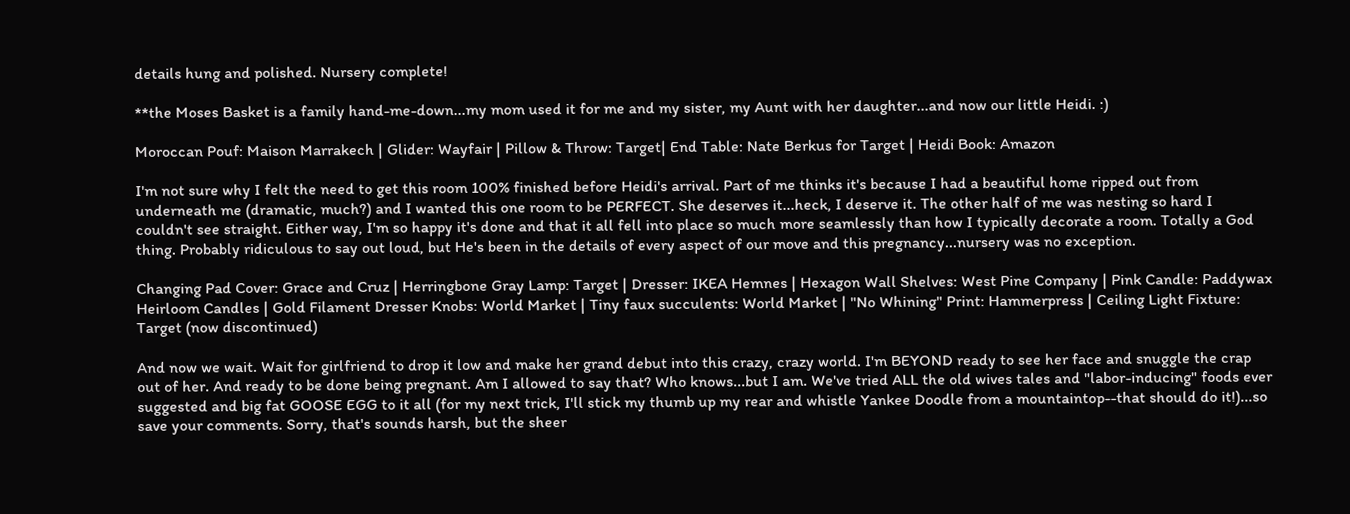details hung and polished. Nursery complete!

**the Moses Basket is a family hand-me-down...my mom used it for me and my sister, my Aunt with her daughter...and now our little Heidi. :)

Moroccan Pouf: Maison Marrakech | Glider: Wayfair | Pillow & Throw: Target| End Table: Nate Berkus for Target | Heidi Book: Amazon

I'm not sure why I felt the need to get this room 100% finished before Heidi's arrival. Part of me thinks it's because I had a beautiful home ripped out from underneath me (dramatic, much?) and I wanted this one room to be PERFECT. She deserves it...heck, I deserve it. The other half of me was nesting so hard I couldn't see straight. Either way, I'm so happy it's done and that it all fell into place so much more seamlessly than how I typically decorate a room. Totally a God thing. Probably ridiculous to say out loud, but He's been in the details of every aspect of our move and this pregnancy...nursery was no exception.

Changing Pad Cover: Grace and Cruz | Herringbone Gray Lamp: Target | Dresser: IKEA Hemnes | Hexagon Wall Shelves: West Pine Company | Pink Candle: Paddywax Heirloom Candles | Gold Filament Dresser Knobs: World Market | Tiny faux succulents: World Market | "No Whining" Print: Hammerpress | Ceiling Light Fixture: Target (now discontinued)

And now we wait. Wait for girlfriend to drop it low and make her grand debut into this crazy, crazy world. I'm BEYOND ready to see her face and snuggle the crap out of her. And ready to be done being pregnant. Am I allowed to say that? Who knows...but I am. We've tried ALL the old wives tales and "labor-inducing" foods ever suggested and big fat GOOSE EGG to it all (for my next trick, I'll stick my thumb up my rear and whistle Yankee Doodle from a mountaintop--that should do it!)...so save your comments. Sorry, that's sounds harsh, but the sheer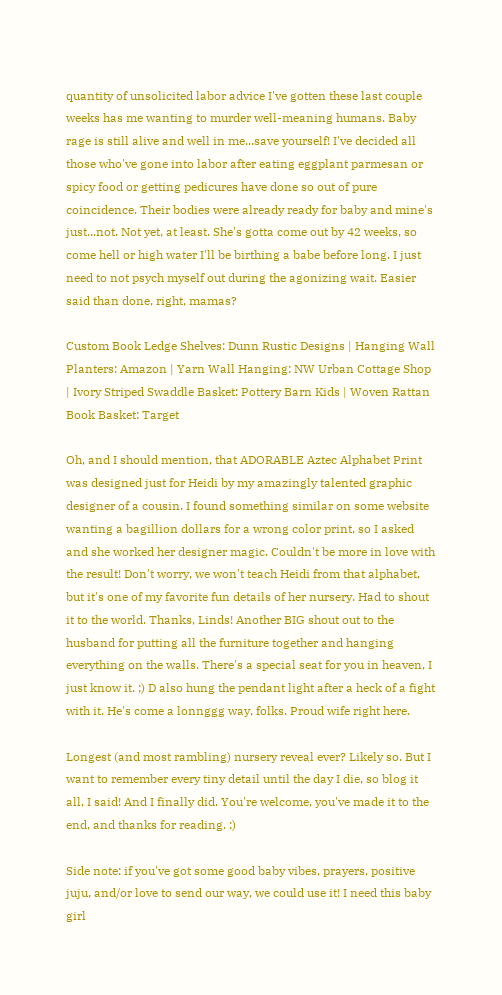quantity of unsolicited labor advice I've gotten these last couple weeks has me wanting to murder well-meaning humans. Baby rage is still alive and well in me...save yourself! I've decided all those who've gone into labor after eating eggplant parmesan or spicy food or getting pedicures have done so out of pure coincidence. Their bodies were already ready for baby and mine's just...not. Not yet, at least. She's gotta come out by 42 weeks, so come hell or high water I'll be birthing a babe before long. I just need to not psych myself out during the agonizing wait. Easier said than done, right, mamas?

Custom Book Ledge Shelves: Dunn Rustic Designs | Hanging Wall Planters: Amazon | Yarn Wall Hanging: NW Urban Cottage Shop | Ivory Striped Swaddle Basket: Pottery Barn Kids | Woven Rattan Book Basket: Target

Oh, and I should mention, that ADORABLE Aztec Alphabet Print was designed just for Heidi by my amazingly talented graphic designer of a cousin. I found something similar on some website wanting a bagillion dollars for a wrong color print, so I asked and she worked her designer magic. Couldn't be more in love with the result! Don't worry, we won't teach Heidi from that alphabet, but it's one of my favorite fun details of her nursery. Had to shout it to the world. Thanks, Linds! Another BIG shout out to the husband for putting all the furniture together and hanging everything on the walls. There's a special seat for you in heaven, I just know it. ;) D also hung the pendant light after a heck of a fight with it. He's come a lonnggg way, folks. Proud wife right here.

Longest (and most rambling) nursery reveal ever? Likely so. But I want to remember every tiny detail until the day I die, so blog it all, I said! And I finally did. You're welcome, you've made it to the end, and thanks for reading. ;)

Side note: if you've got some good baby vibes, prayers, positive juju, and/or love to send our way, we could use it! I need this baby girl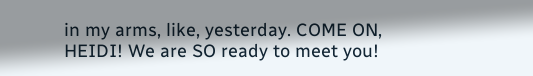in my arms, like, yesterday. COME ON, HEIDI! We are SO ready to meet you!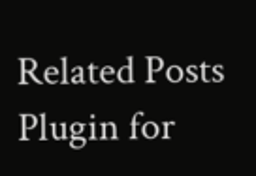Related Posts Plugin for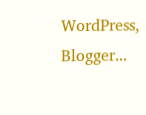WordPress, Blogger...